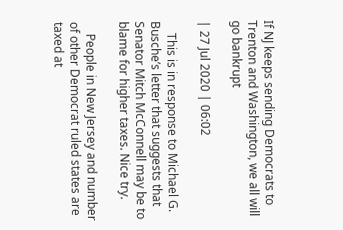If NJ keeps sending Democrats to Trenton and Washington, we all will go bankrupt

| 27 Jul 2020 | 06:02

    This is in response to Michael G. Busche’s letter that suggests that Senator Mitch McConnell may be to blame for higher taxes. Nice try.

    People in New Jersey and number of other Democrat ruled states are taxed at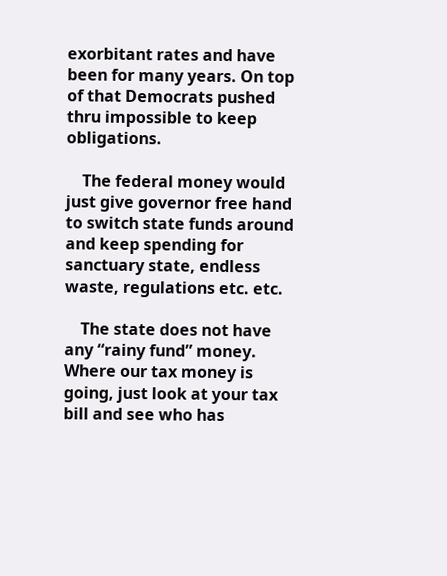exorbitant rates and have been for many years. On top of that Democrats pushed thru impossible to keep obligations.

    The federal money would just give governor free hand to switch state funds around and keep spending for sanctuary state, endless waste, regulations etc. etc.

    The state does not have any “rainy fund” money. Where our tax money is going, just look at your tax bill and see who has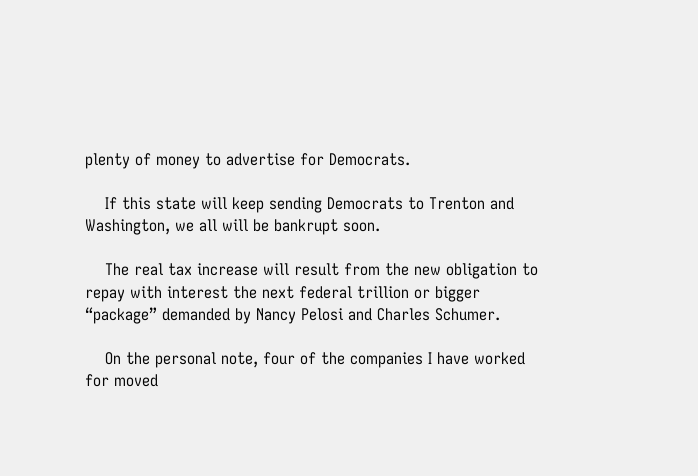plenty of money to advertise for Democrats.

    If this state will keep sending Democrats to Trenton and Washington, we all will be bankrupt soon.

    The real tax increase will result from the new obligation to repay with interest the next federal trillion or bigger “package” demanded by Nancy Pelosi and Charles Schumer.

    On the personal note, four of the companies I have worked for moved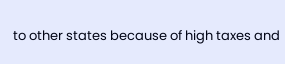to other states because of high taxes and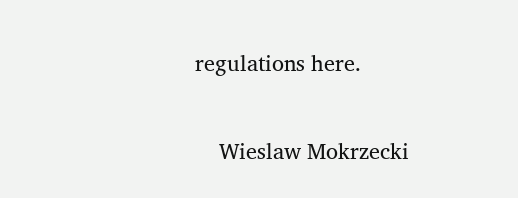regulations here.

    Wieslaw Mokrzecki